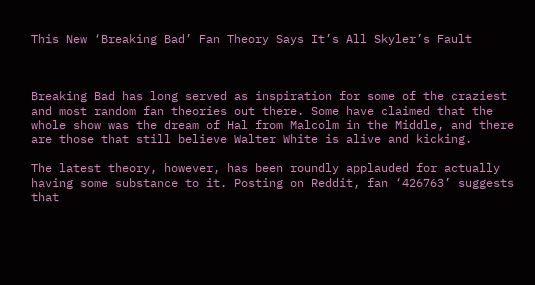This New ‘Breaking Bad’ Fan Theory Says It’s All Skyler’s Fault



Breaking Bad has long served as inspiration for some of the craziest and most random fan theories out there. Some have claimed that the whole show was the dream of Hal from Malcolm in the Middle, and there are those that still believe Walter White is alive and kicking.

The latest theory, however, has been roundly applauded for actually having some substance to it. Posting on Reddit, fan ‘426763’ suggests that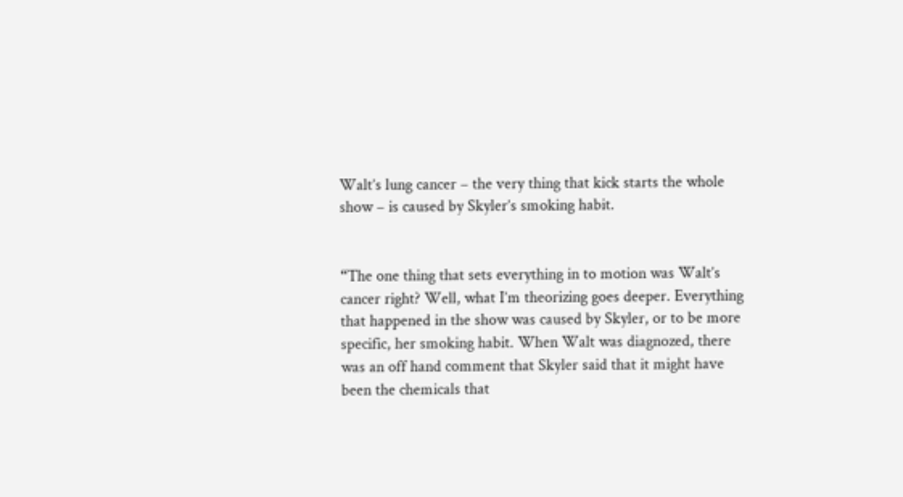Walt’s lung cancer – the very thing that kick starts the whole show – is caused by Skyler’s smoking habit.


“The one thing that sets everything in to motion was Walt’s cancer right? Well, what I’m theorizing goes deeper. Everything that happened in the show was caused by Skyler, or to be more specific, her smoking habit. When Walt was diagnozed, there was an off hand comment that Skyler said that it might have been the chemicals that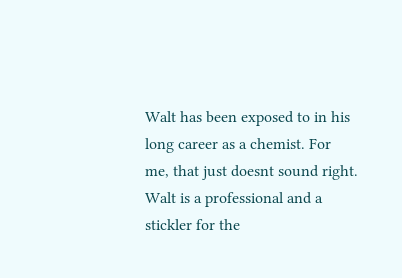Walt has been exposed to in his long career as a chemist. For me, that just doesnt sound right. Walt is a professional and a stickler for the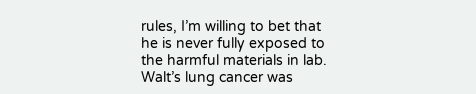rules, I’m willing to bet that he is never fully exposed to the harmful materials in lab. Walt’s lung cancer was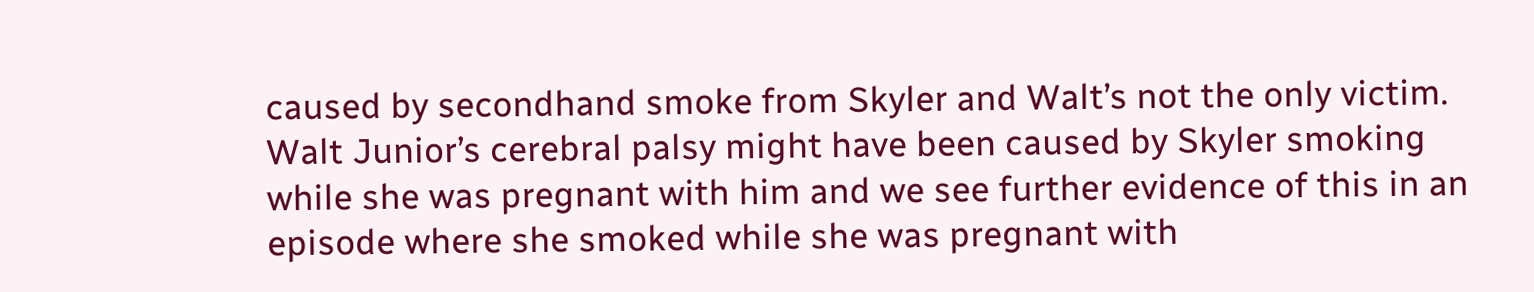caused by secondhand smoke from Skyler and Walt’s not the only victim. Walt Junior’s cerebral palsy might have been caused by Skyler smoking while she was pregnant with him and we see further evidence of this in an episode where she smoked while she was pregnant with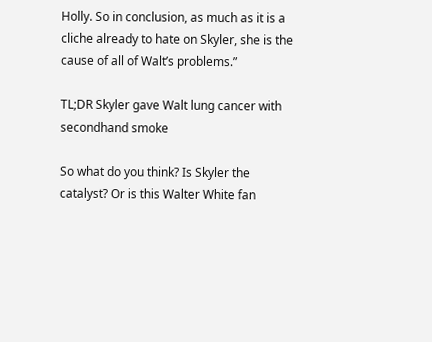Holly. So in conclusion, as much as it is a cliche already to hate on Skyler, she is the cause of all of Walt’s problems.”

TL;DR Skyler gave Walt lung cancer with secondhand smoke

So what do you think? Is Skyler the catalyst? Or is this Walter White fan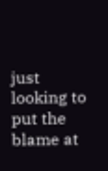just looking to put the blame at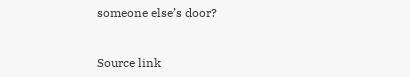someone else’s door?


Source link